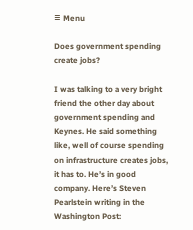≡ Menu

Does government spending create jobs?

I was talking to a very bright friend the other day about government spending and Keynes. He said something like, well of course spending on infrastructure creates jobs, it has to. He’s in good company. Here’s Steven Pearlstein writing in the Washington Post: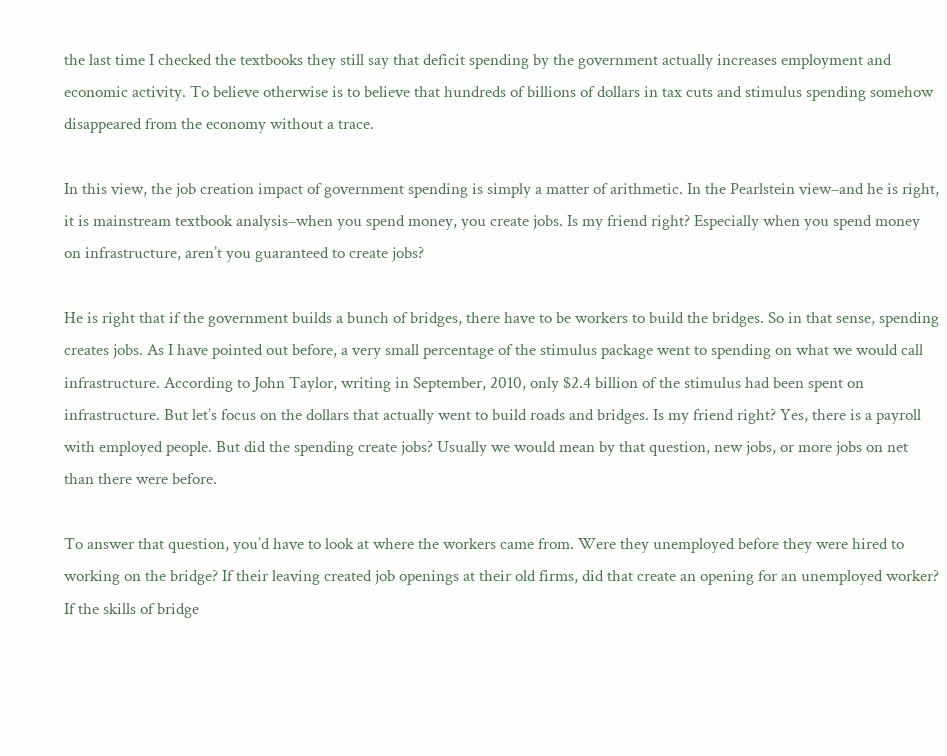the last time I checked the textbooks they still say that deficit spending by the government actually increases employment and economic activity. To believe otherwise is to believe that hundreds of billions of dollars in tax cuts and stimulus spending somehow disappeared from the economy without a trace.

In this view, the job creation impact of government spending is simply a matter of arithmetic. In the Pearlstein view–and he is right, it is mainstream textbook analysis–when you spend money, you create jobs. Is my friend right? Especially when you spend money on infrastructure, aren’t you guaranteed to create jobs?

He is right that if the government builds a bunch of bridges, there have to be workers to build the bridges. So in that sense, spending creates jobs. As I have pointed out before, a very small percentage of the stimulus package went to spending on what we would call infrastructure. According to John Taylor, writing in September, 2010, only $2.4 billion of the stimulus had been spent on infrastructure. But let’s focus on the dollars that actually went to build roads and bridges. Is my friend right? Yes, there is a payroll with employed people. But did the spending create jobs? Usually we would mean by that question, new jobs, or more jobs on net than there were before.

To answer that question, you’d have to look at where the workers came from. Were they unemployed before they were hired to working on the bridge? If their leaving created job openings at their old firms, did that create an opening for an unemployed worker? If the skills of bridge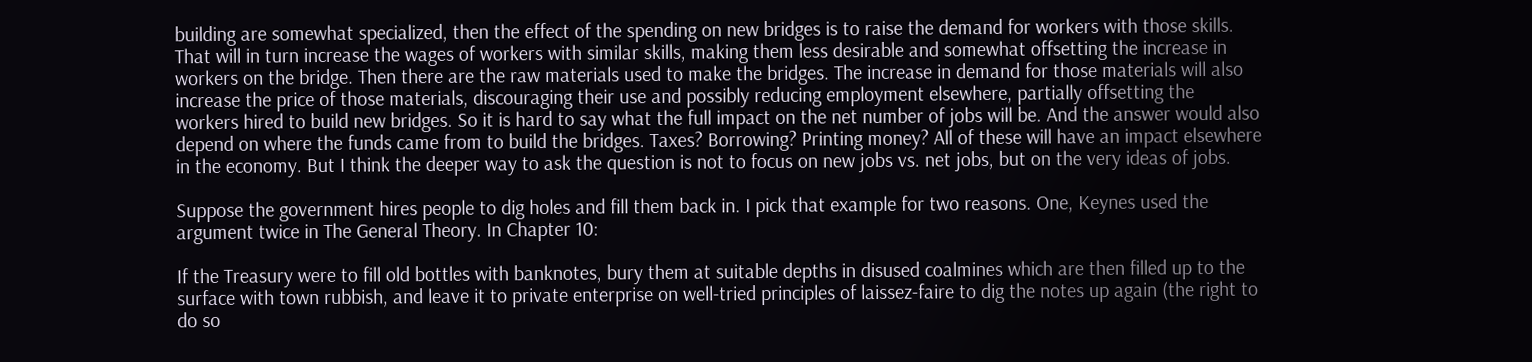building are somewhat specialized, then the effect of the spending on new bridges is to raise the demand for workers with those skills. That will in turn increase the wages of workers with similar skills, making them less desirable and somewhat offsetting the increase in workers on the bridge. Then there are the raw materials used to make the bridges. The increase in demand for those materials will also increase the price of those materials, discouraging their use and possibly reducing employment elsewhere, partially offsetting the workers hired to build new bridges. So it is hard to say what the full impact on the net number of jobs will be. And the answer would also depend on where the funds came from to build the bridges. Taxes? Borrowing? Printing money? All of these will have an impact elsewhere in the economy. But I think the deeper way to ask the question is not to focus on new jobs vs. net jobs, but on the very ideas of jobs.

Suppose the government hires people to dig holes and fill them back in. I pick that example for two reasons. One, Keynes used the argument twice in The General Theory. In Chapter 10:

If the Treasury were to fill old bottles with banknotes, bury them at suitable depths in disused coalmines which are then filled up to the surface with town rubbish, and leave it to private enterprise on well-tried principles of laissez-faire to dig the notes up again (the right to do so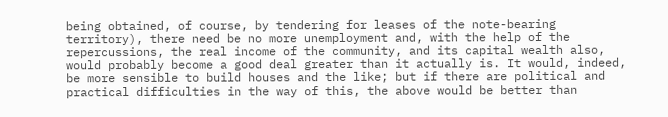being obtained, of course, by tendering for leases of the note-bearing territory), there need be no more unemployment and, with the help of the repercussions, the real income of the community, and its capital wealth also, would probably become a good deal greater than it actually is. It would, indeed, be more sensible to build houses and the like; but if there are political and practical difficulties in the way of this, the above would be better than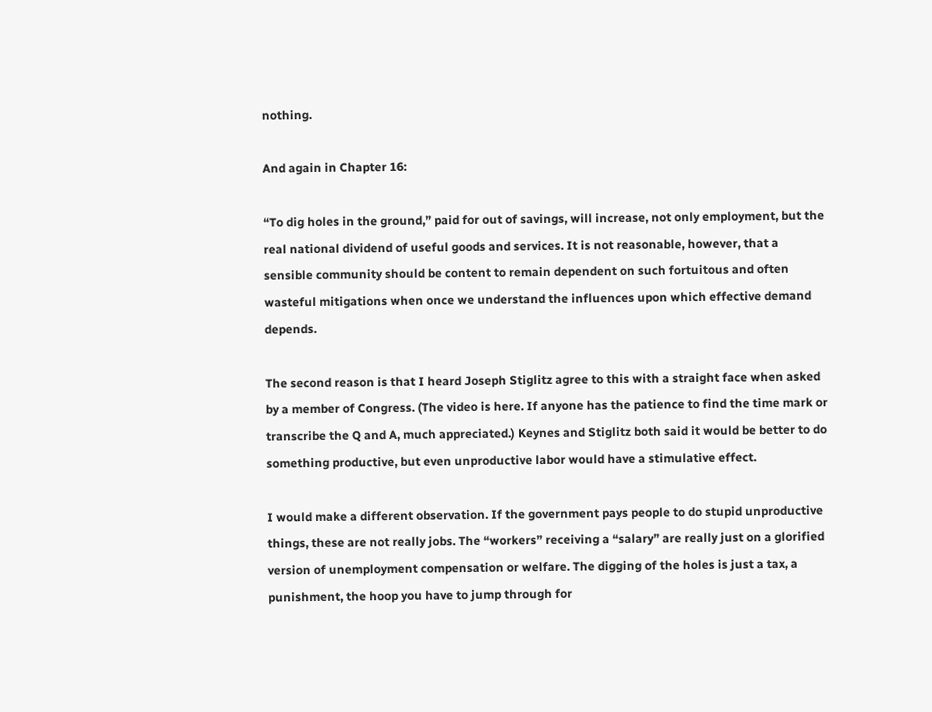nothing.

And again in Chapter 16:

“To dig holes in the ground,” paid for out of savings, will increase, not only employment, but the real national dividend of useful goods and services. It is not reasonable, however, that a sensible community should be content to remain dependent on such fortuitous and often wasteful mitigations when once we understand the influences upon which effective demand depends.

The second reason is that I heard Joseph Stiglitz agree to this with a straight face when asked by a member of Congress. (The video is here. If anyone has the patience to find the time mark or transcribe the Q and A, much appreciated.) Keynes and Stiglitz both said it would be better to do something productive, but even unproductive labor would have a stimulative effect.

I would make a different observation. If the government pays people to do stupid unproductive things, these are not really jobs. The “workers” receiving a “salary” are really just on a glorified version of unemployment compensation or welfare. The digging of the holes is just a tax, a punishment, the hoop you have to jump through for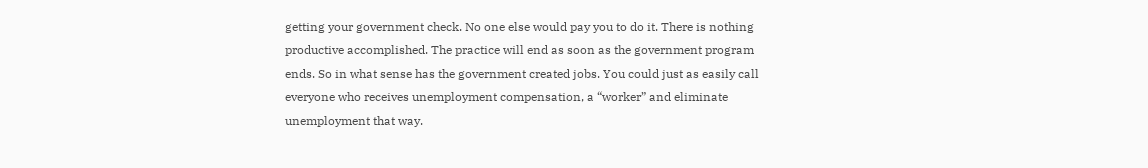getting your government check. No one else would pay you to do it. There is nothing productive accomplished. The practice will end as soon as the government program ends. So in what sense has the government created jobs. You could just as easily call everyone who receives unemployment compensation, a “worker” and eliminate unemployment that way.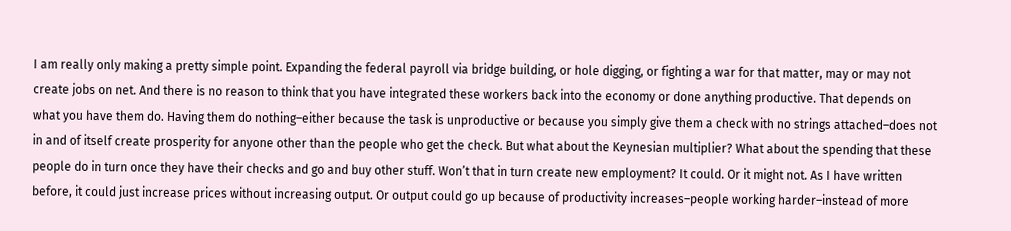I am really only making a pretty simple point. Expanding the federal payroll via bridge building, or hole digging, or fighting a war for that matter, may or may not create jobs on net. And there is no reason to think that you have integrated these workers back into the economy or done anything productive. That depends on what you have them do. Having them do nothing–either because the task is unproductive or because you simply give them a check with no strings attached–does not in and of itself create prosperity for anyone other than the people who get the check. But what about the Keynesian multiplier? What about the spending that these people do in turn once they have their checks and go and buy other stuff. Won’t that in turn create new employment? It could. Or it might not. As I have written before, it could just increase prices without increasing output. Or output could go up because of productivity increases–people working harder–instead of more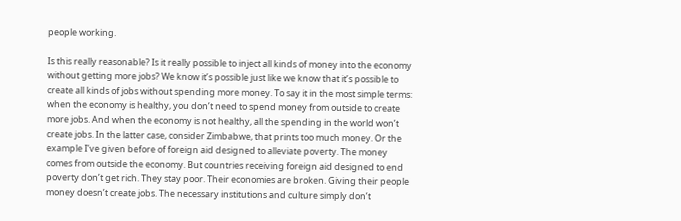people working.

Is this really reasonable? Is it really possible to inject all kinds of money into the economy without getting more jobs? We know it’s possible just like we know that it’s possible to create all kinds of jobs without spending more money. To say it in the most simple terms: when the economy is healthy, you don’t need to spend money from outside to create more jobs. And when the economy is not healthy, all the spending in the world won’t create jobs. In the latter case, consider Zimbabwe, that prints too much money. Or the example I’ve given before of foreign aid designed to alleviate poverty. The money comes from outside the economy. But countries receiving foreign aid designed to end poverty don’t get rich. They stay poor. Their economies are broken. Giving their people money doesn’t create jobs. The necessary institutions and culture simply don’t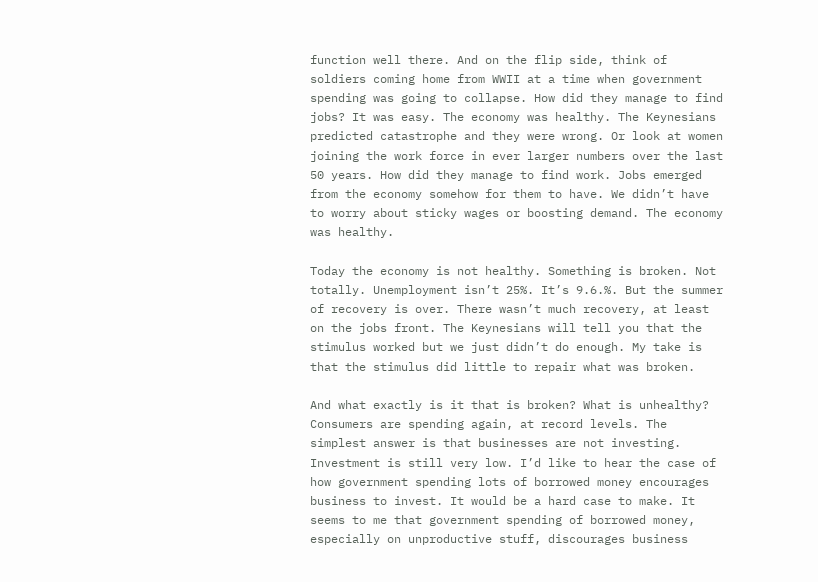function well there. And on the flip side, think of soldiers coming home from WWII at a time when government spending was going to collapse. How did they manage to find jobs? It was easy. The economy was healthy. The Keynesians predicted catastrophe and they were wrong. Or look at women joining the work force in ever larger numbers over the last 50 years. How did they manage to find work. Jobs emerged from the economy somehow for them to have. We didn’t have to worry about sticky wages or boosting demand. The economy was healthy.

Today the economy is not healthy. Something is broken. Not totally. Unemployment isn’t 25%. It’s 9.6.%. But the summer of recovery is over. There wasn’t much recovery, at least on the jobs front. The Keynesians will tell you that the stimulus worked but we just didn’t do enough. My take is that the stimulus did little to repair what was broken.

And what exactly is it that is broken? What is unhealthy? Consumers are spending again, at record levels. The simplest answer is that businesses are not investing. Investment is still very low. I’d like to hear the case of how government spending lots of borrowed money encourages business to invest. It would be a hard case to make. It seems to me that government spending of borrowed money, especially on unproductive stuff, discourages business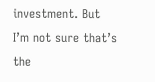investment. But I’m not sure that’s the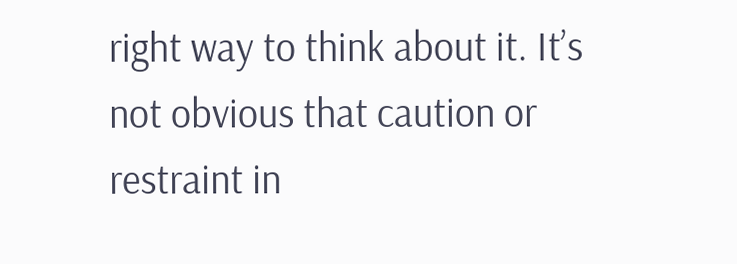right way to think about it. It’s not obvious that caution or restraint in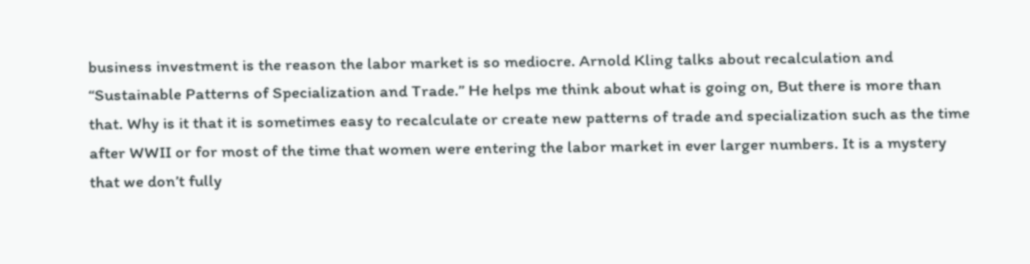business investment is the reason the labor market is so mediocre. Arnold Kling talks about recalculation and “Sustainable Patterns of Specialization and Trade.” He helps me think about what is going on, But there is more than that. Why is it that it is sometimes easy to recalculate or create new patterns of trade and specialization such as the time after WWII or for most of the time that women were entering the labor market in ever larger numbers. It is a mystery that we don’t fully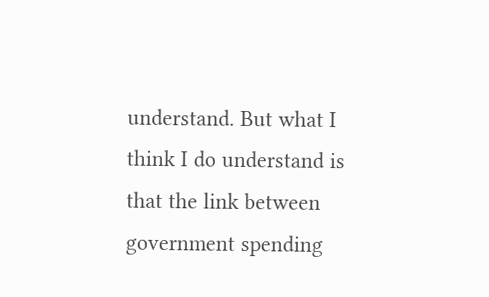understand. But what I think I do understand is that the link between government spending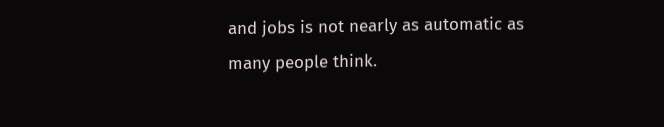and jobs is not nearly as automatic as many people think.